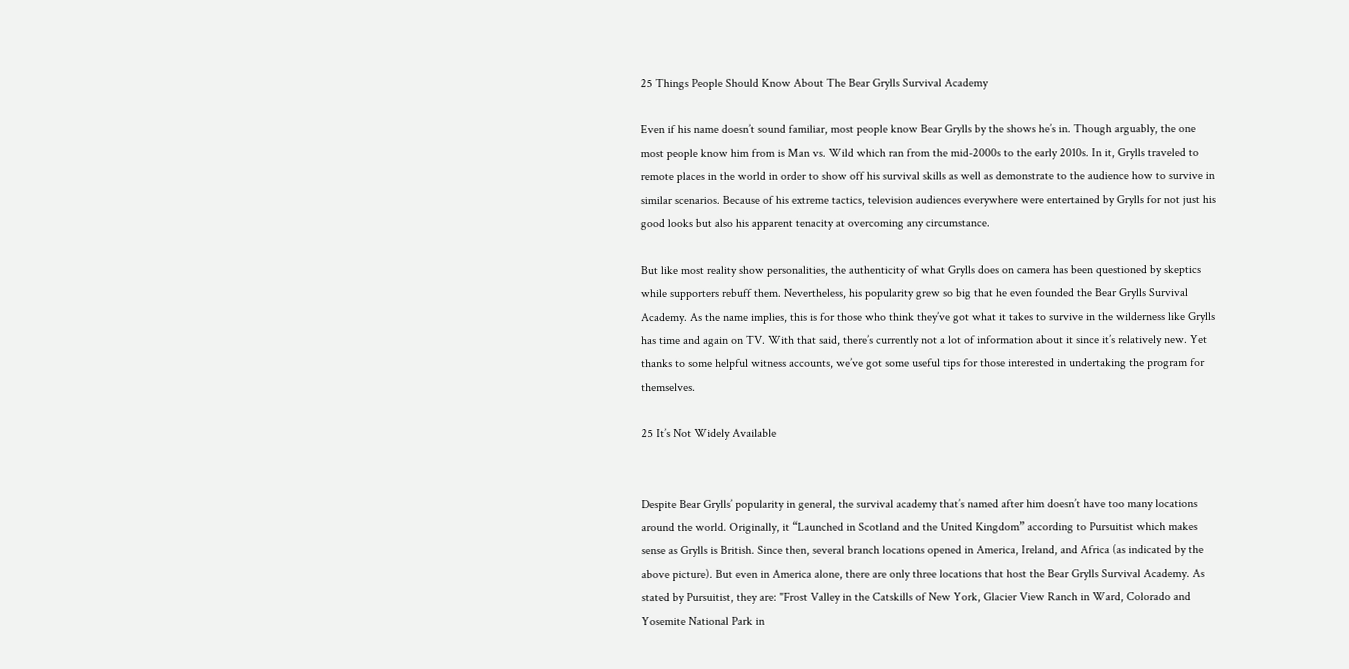25 Things People Should Know About The Bear Grylls Survival Academy

Even if his name doesn’t sound familiar, most people know Bear Grylls by the shows he’s in. Though arguably, the one most people know him from is Man vs. Wild which ran from the mid-2000s to the early 2010s. In it, Grylls traveled to remote places in the world in order to show off his survival skills as well as demonstrate to the audience how to survive in similar scenarios. Because of his extreme tactics, television audiences everywhere were entertained by Grylls for not just his good looks but also his apparent tenacity at overcoming any circumstance.

But like most reality show personalities, the authenticity of what Grylls does on camera has been questioned by skeptics while supporters rebuff them. Nevertheless, his popularity grew so big that he even founded the Bear Grylls Survival Academy. As the name implies, this is for those who think they’ve got what it takes to survive in the wilderness like Grylls has time and again on TV. With that said, there’s currently not a lot of information about it since it’s relatively new. Yet thanks to some helpful witness accounts, we’ve got some useful tips for those interested in undertaking the program for themselves.

25 It’s Not Widely Available


Despite Bear Grylls’ popularity in general, the survival academy that’s named after him doesn’t have too many locations around the world. Originally, it “Launched in Scotland and the United Kingdom” according to Pursuitist which makes sense as Grylls is British. Since then, several branch locations opened in America, Ireland, and Africa (as indicated by the above picture). But even in America alone, there are only three locations that host the Bear Grylls Survival Academy. As stated by Pursuitist, they are: "Frost Valley in the Catskills of New York, Glacier View Ranch in Ward, Colorado and Yosemite National Park in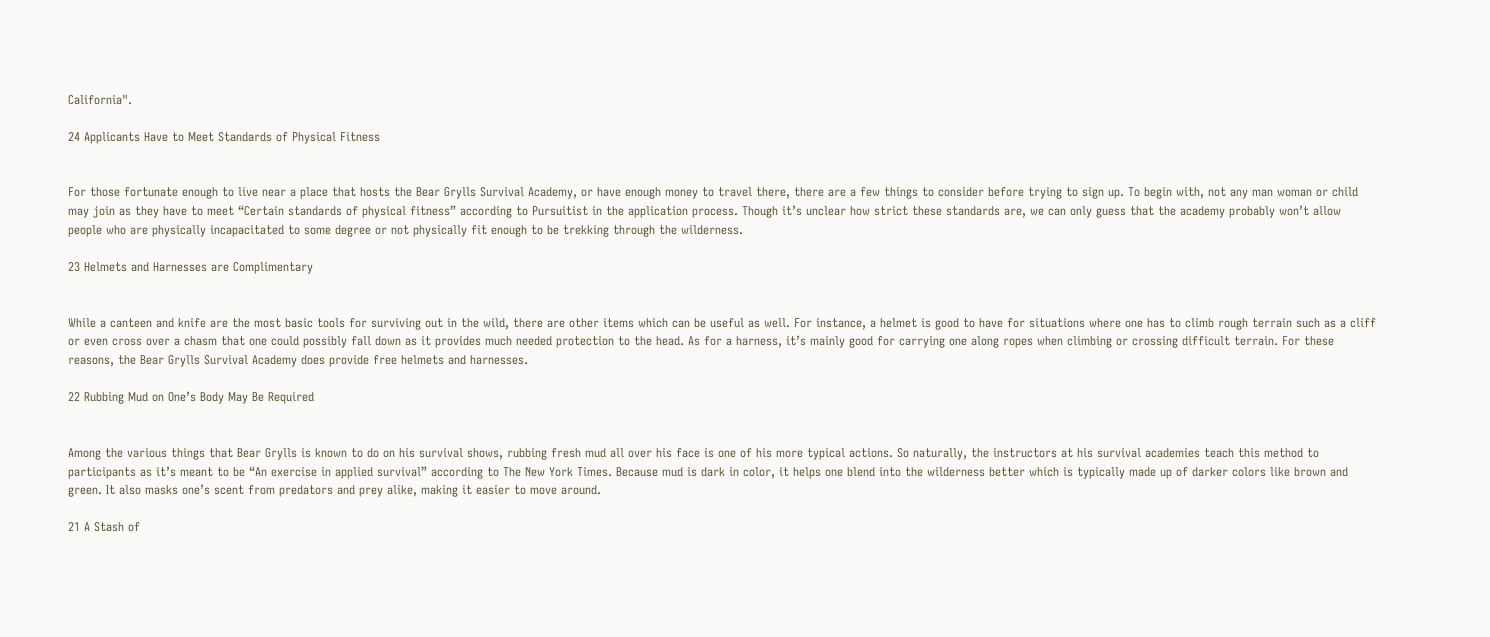California".

24 Applicants Have to Meet Standards of Physical Fitness


For those fortunate enough to live near a place that hosts the Bear Grylls Survival Academy, or have enough money to travel there, there are a few things to consider before trying to sign up. To begin with, not any man woman or child may join as they have to meet “Certain standards of physical fitness” according to Pursuitist in the application process. Though it’s unclear how strict these standards are, we can only guess that the academy probably won’t allow people who are physically incapacitated to some degree or not physically fit enough to be trekking through the wilderness.

23 Helmets and Harnesses are Complimentary


While a canteen and knife are the most basic tools for surviving out in the wild, there are other items which can be useful as well. For instance, a helmet is good to have for situations where one has to climb rough terrain such as a cliff or even cross over a chasm that one could possibly fall down as it provides much needed protection to the head. As for a harness, it’s mainly good for carrying one along ropes when climbing or crossing difficult terrain. For these reasons, the Bear Grylls Survival Academy does provide free helmets and harnesses.

22 Rubbing Mud on One’s Body May Be Required


Among the various things that Bear Grylls is known to do on his survival shows, rubbing fresh mud all over his face is one of his more typical actions. So naturally, the instructors at his survival academies teach this method to participants as it’s meant to be “An exercise in applied survival” according to The New York Times. Because mud is dark in color, it helps one blend into the wilderness better which is typically made up of darker colors like brown and green. It also masks one’s scent from predators and prey alike, making it easier to move around.

21 A Stash of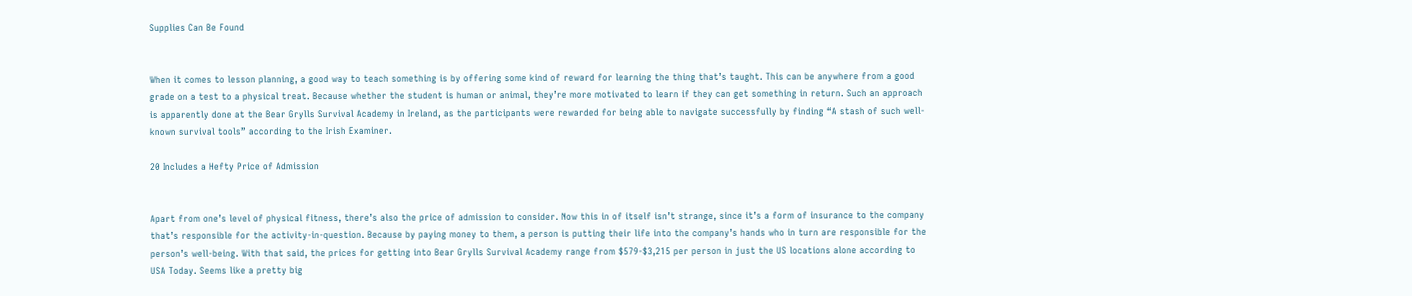Supplies Can Be Found


When it comes to lesson planning, a good way to teach something is by offering some kind of reward for learning the thing that’s taught. This can be anywhere from a good grade on a test to a physical treat. Because whether the student is human or animal, they’re more motivated to learn if they can get something in return. Such an approach is apparently done at the Bear Grylls Survival Academy in Ireland, as the participants were rewarded for being able to navigate successfully by finding “A stash of such well-known survival tools” according to the Irish Examiner.

20 Includes a Hefty Price of Admission


Apart from one’s level of physical fitness, there’s also the price of admission to consider. Now this in of itself isn’t strange, since it’s a form of insurance to the company that’s responsible for the activity-in-question. Because by paying money to them, a person is putting their life into the company’s hands who in turn are responsible for the person’s well-being. With that said, the prices for getting into Bear Grylls Survival Academy range from $579-$3,215 per person in just the US locations alone according to USA Today. Seems like a pretty big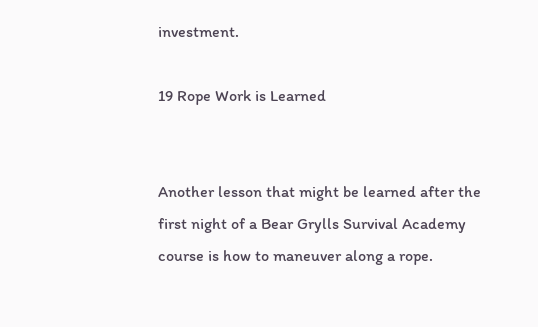investment.

19 Rope Work is Learned


Another lesson that might be learned after the first night of a Bear Grylls Survival Academy course is how to maneuver along a rope.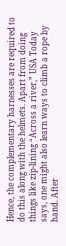Hence, the complementary harnesses are required to do this along with the helmets. Apart from doing things like zip-lining “Across a river,” USA Today says, one might also learn ways to climb a rope by hand. After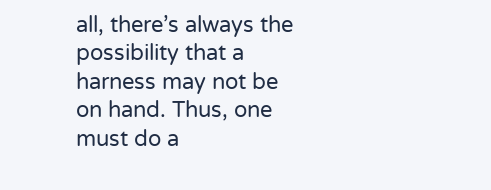all, there’s always the possibility that a harness may not be on hand. Thus, one must do a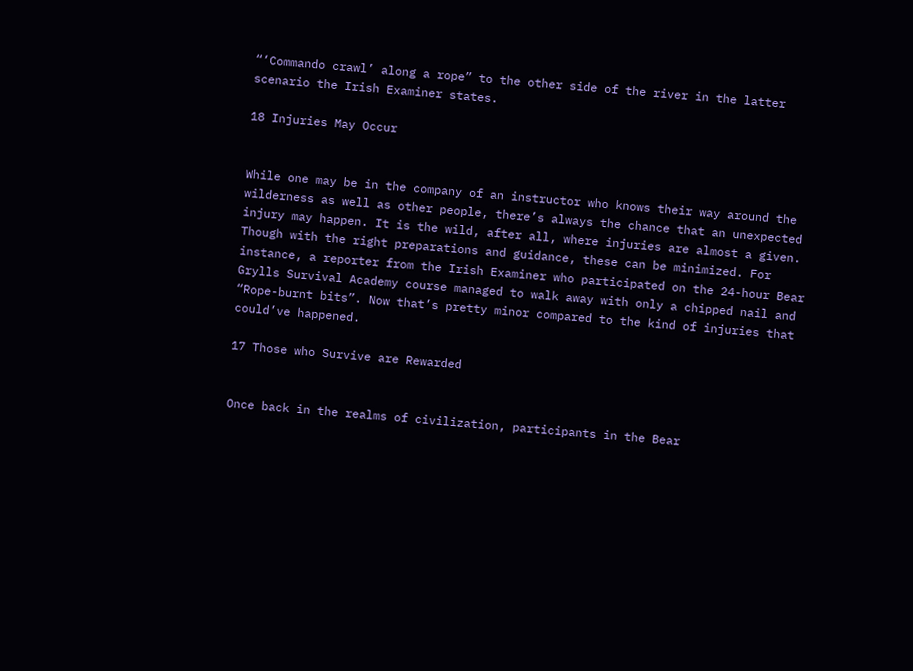“‘Commando crawl’ along a rope” to the other side of the river in the latter scenario the Irish Examiner states.

18 Injuries May Occur


While one may be in the company of an instructor who knows their way around the wilderness as well as other people, there’s always the chance that an unexpected injury may happen. It is the wild, after all, where injuries are almost a given. Though with the right preparations and guidance, these can be minimized. For instance, a reporter from the Irish Examiner who participated on the 24-hour Bear Grylls Survival Academy course managed to walk away with only a chipped nail and “Rope-burnt bits”. Now that’s pretty minor compared to the kind of injuries that could’ve happened.

17 Those who Survive are Rewarded


Once back in the realms of civilization, participants in the Bear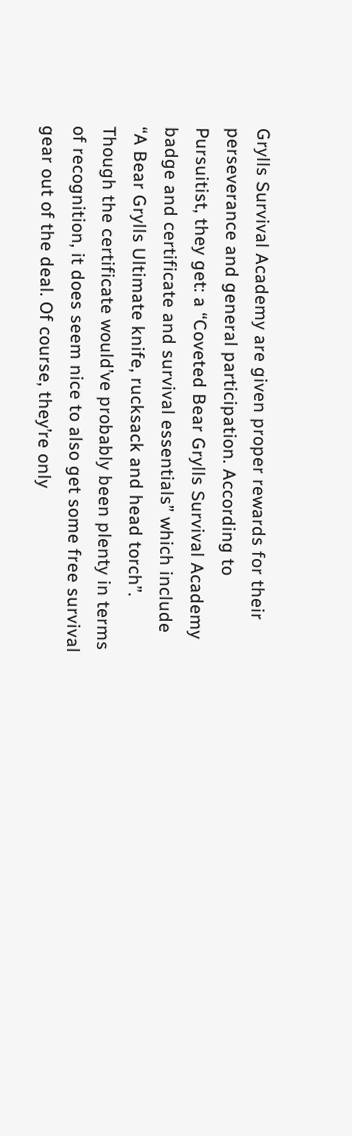Grylls Survival Academy are given proper rewards for their perseverance and general participation. According to Pursuitist, they get: a “Coveted Bear Grylls Survival Academy badge and certificate and survival essentials” which include “A Bear Grylls Ultimate knife, rucksack and head torch”. Though the certificate would’ve probably been plenty in terms of recognition, it does seem nice to also get some free survival gear out of the deal. Of course, they’re only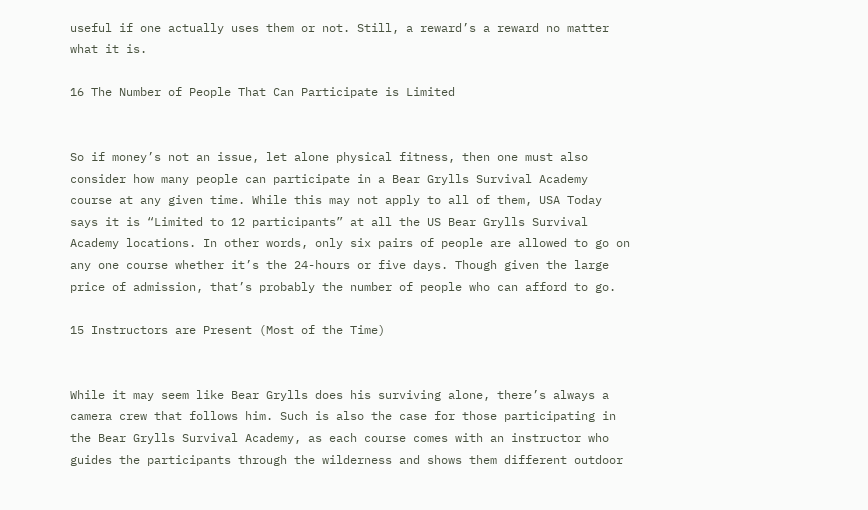useful if one actually uses them or not. Still, a reward’s a reward no matter what it is.

16 The Number of People That Can Participate is Limited


So if money’s not an issue, let alone physical fitness, then one must also consider how many people can participate in a Bear Grylls Survival Academy course at any given time. While this may not apply to all of them, USA Today says it is “Limited to 12 participants” at all the US Bear Grylls Survival Academy locations. In other words, only six pairs of people are allowed to go on any one course whether it’s the 24-hours or five days. Though given the large price of admission, that’s probably the number of people who can afford to go.

15 Instructors are Present (Most of the Time)


While it may seem like Bear Grylls does his surviving alone, there’s always a camera crew that follows him. Such is also the case for those participating in the Bear Grylls Survival Academy, as each course comes with an instructor who guides the participants through the wilderness and shows them different outdoor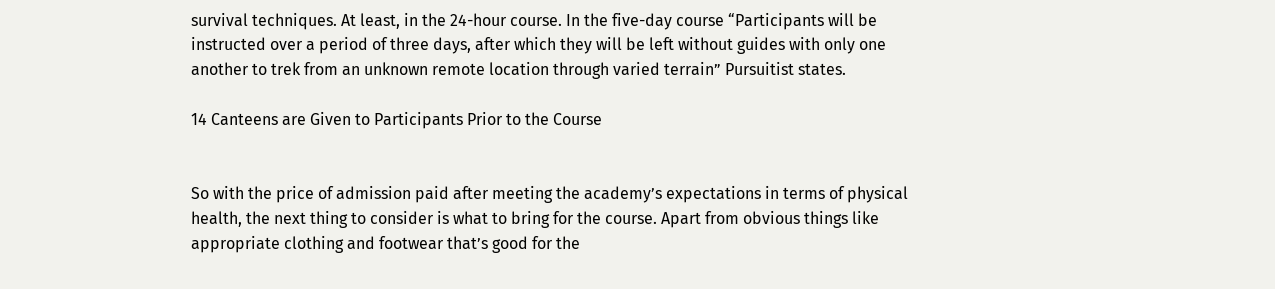survival techniques. At least, in the 24-hour course. In the five-day course “Participants will be instructed over a period of three days, after which they will be left without guides with only one another to trek from an unknown remote location through varied terrain” Pursuitist states.

14 Canteens are Given to Participants Prior to the Course


So with the price of admission paid after meeting the academy’s expectations in terms of physical health, the next thing to consider is what to bring for the course. Apart from obvious things like appropriate clothing and footwear that’s good for the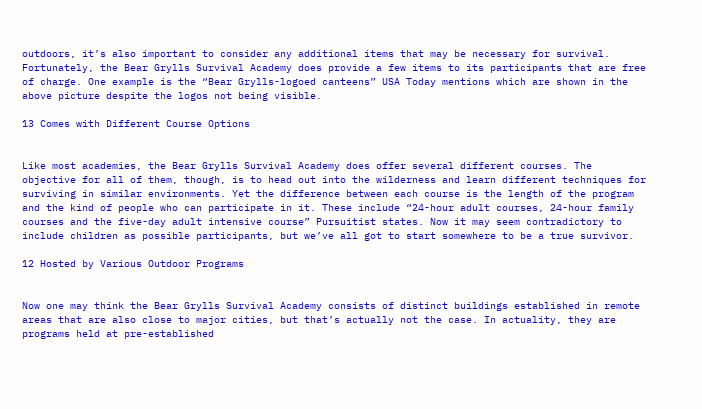outdoors, it’s also important to consider any additional items that may be necessary for survival. Fortunately, the Bear Grylls Survival Academy does provide a few items to its participants that are free of charge. One example is the “Bear Grylls-logoed canteens” USA Today mentions which are shown in the above picture despite the logos not being visible.

13 Comes with Different Course Options


Like most academies, the Bear Grylls Survival Academy does offer several different courses. The objective for all of them, though, is to head out into the wilderness and learn different techniques for surviving in similar environments. Yet the difference between each course is the length of the program and the kind of people who can participate in it. These include “24-hour adult courses, 24-hour family courses and the five-day adult intensive course” Pursuitist states. Now it may seem contradictory to include children as possible participants, but we’ve all got to start somewhere to be a true survivor.

12 Hosted by Various Outdoor Programs


Now one may think the Bear Grylls Survival Academy consists of distinct buildings established in remote areas that are also close to major cities, but that’s actually not the case. In actuality, they are programs held at pre-established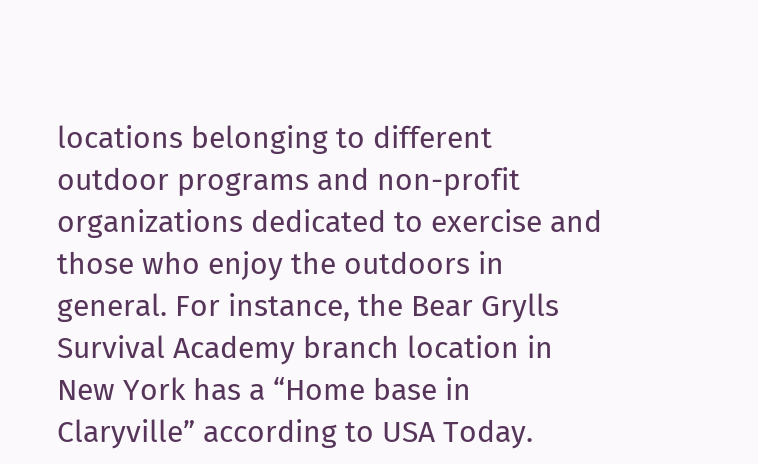locations belonging to different outdoor programs and non-profit organizations dedicated to exercise and those who enjoy the outdoors in general. For instance, the Bear Grylls Survival Academy branch location in New York has a “Home base in Claryville” according to USA Today.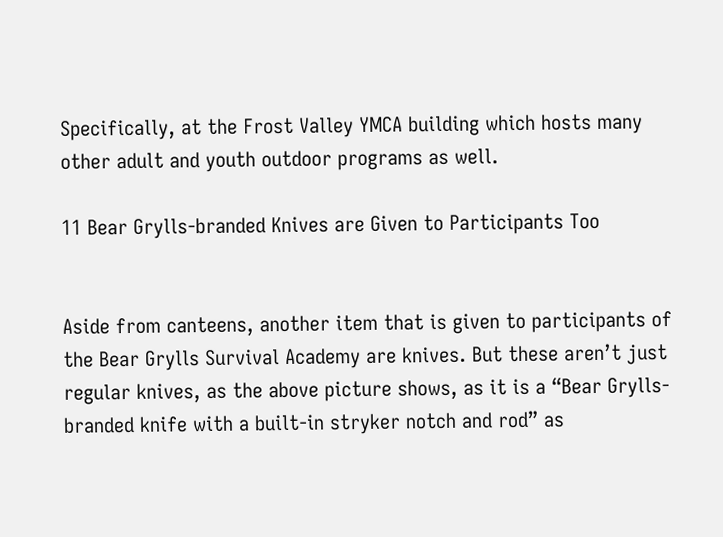Specifically, at the Frost Valley YMCA building which hosts many other adult and youth outdoor programs as well.

11 Bear Grylls-branded Knives are Given to Participants Too


Aside from canteens, another item that is given to participants of the Bear Grylls Survival Academy are knives. But these aren’t just regular knives, as the above picture shows, as it is a “Bear Grylls-branded knife with a built-in stryker notch and rod” as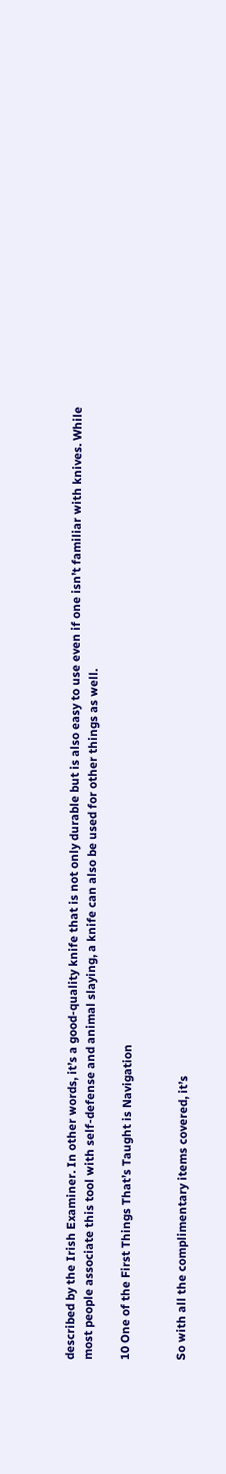described by the Irish Examiner. In other words, it’s a good-quality knife that is not only durable but is also easy to use even if one isn’t familiar with knives. While most people associate this tool with self-defense and animal slaying, a knife can also be used for other things as well.

10 One of the First Things That’s Taught is Navigation


So with all the complimentary items covered, it’s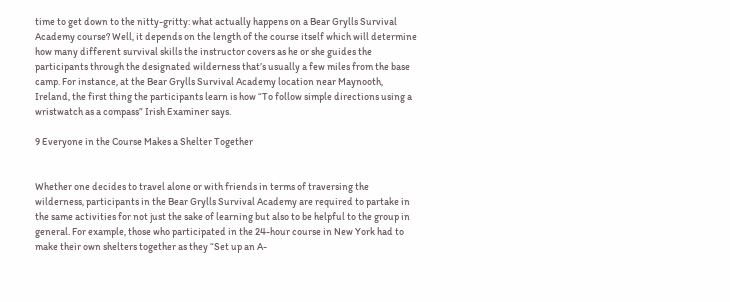time to get down to the nitty-gritty: what actually happens on a Bear Grylls Survival Academy course? Well, it depends on the length of the course itself which will determine how many different survival skills the instructor covers as he or she guides the participants through the designated wilderness that’s usually a few miles from the base camp. For instance, at the Bear Grylls Survival Academy location near Maynooth, Ireland, the first thing the participants learn is how “To follow simple directions using a wristwatch as a compass” Irish Examiner says.

9 Everyone in the Course Makes a Shelter Together


Whether one decides to travel alone or with friends in terms of traversing the wilderness, participants in the Bear Grylls Survival Academy are required to partake in the same activities for not just the sake of learning but also to be helpful to the group in general. For example, those who participated in the 24-hour course in New York had to make their own shelters together as they “Set up an A-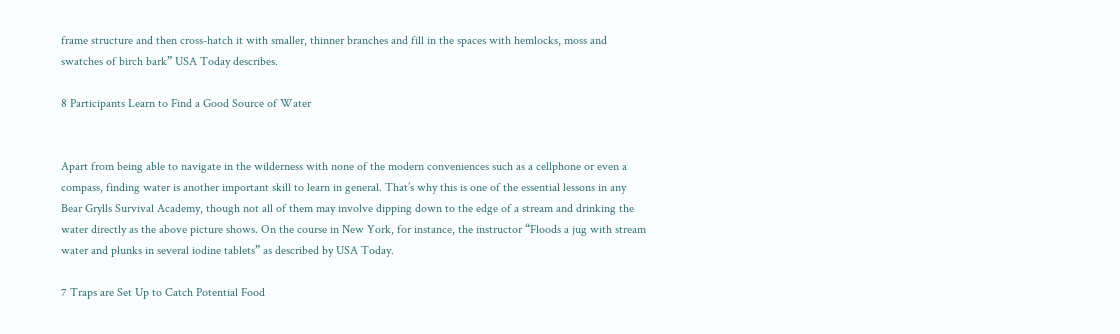frame structure and then cross-hatch it with smaller, thinner branches and fill in the spaces with hemlocks, moss and swatches of birch bark” USA Today describes.

8 Participants Learn to Find a Good Source of Water


Apart from being able to navigate in the wilderness with none of the modern conveniences such as a cellphone or even a compass, finding water is another important skill to learn in general. That’s why this is one of the essential lessons in any Bear Grylls Survival Academy, though not all of them may involve dipping down to the edge of a stream and drinking the water directly as the above picture shows. On the course in New York, for instance, the instructor “Floods a jug with stream water and plunks in several iodine tablets” as described by USA Today.

7 Traps are Set Up to Catch Potential Food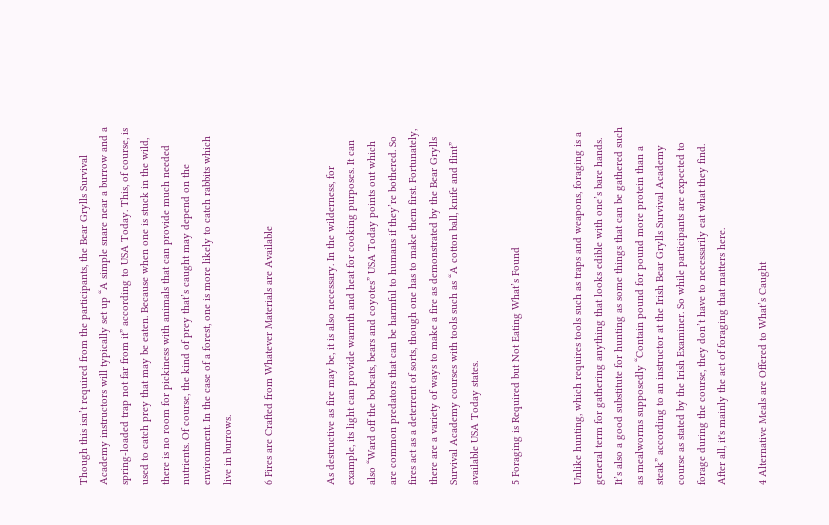Though this isn’t required from the participants, the Bear Grylls Survival Academy instructors will typically set up “A simple snare near a burrow and a spring-loaded trap not far from it” according to USA Today. This, of course, is used to catch prey that may be eaten. Because when one is stuck in the wild, there is no room for pickiness with animals that can provide much needed nutrients. Of course, the kind of prey that’s caught may depend on the environment. In the case of a forest, one is more likely to catch rabbits which live in burrows.

6 Fires are Crafted from Whatever Materials are Available


As destructive as fire may be, it is also necessary. In the wilderness, for example, its light can provide warmth and heat for cooking purposes. It can also “Ward off the bobcats, bears and coyotes” USA Today points out which are common predators that can be harmful to humans if they’re bothered. So fires act as a deterrent of sorts, though one has to make them first. Fortunately, there are a variety of ways to make a fire as demonstrated by the Bear Grylls Survival Academy courses with tools such as “A cotton ball, knife and flint” available USA Today states.

5 Foraging is Required but Not Eating What’s Found


Unlike hunting, which requires tools such as traps and weapons, foraging is a general term for gathering anything that looks edible with one’s bare hands. It’s also a good substitute for hunting as some things that can be gathered such as mealworms supposedly “Contain pound for pound more protein than a steak” according to an instructor at the Irish Bear Grylls Survival Academy course as stated by the Irish Examiner. So while participants are expected to forage during the course, they don’t have to necessarily eat what they find. After all, it's mainly the act of foraging that matters here.

4 Alternative Meals are Offered to What’s Caught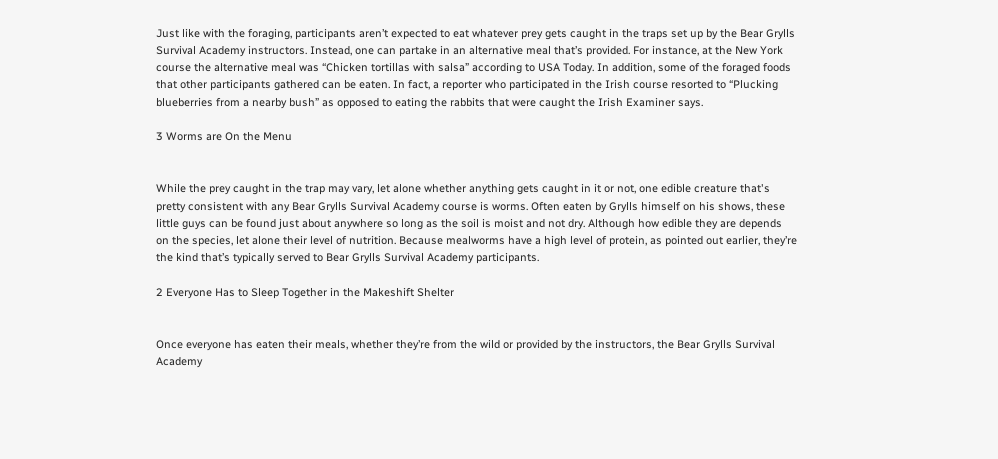Just like with the foraging, participants aren’t expected to eat whatever prey gets caught in the traps set up by the Bear Grylls Survival Academy instructors. Instead, one can partake in an alternative meal that’s provided. For instance, at the New York course the alternative meal was “Chicken tortillas with salsa” according to USA Today. In addition, some of the foraged foods that other participants gathered can be eaten. In fact, a reporter who participated in the Irish course resorted to “Plucking blueberries from a nearby bush” as opposed to eating the rabbits that were caught the Irish Examiner says.

3 Worms are On the Menu


While the prey caught in the trap may vary, let alone whether anything gets caught in it or not, one edible creature that's pretty consistent with any Bear Grylls Survival Academy course is worms. Often eaten by Grylls himself on his shows, these little guys can be found just about anywhere so long as the soil is moist and not dry. Although how edible they are depends on the species, let alone their level of nutrition. Because mealworms have a high level of protein, as pointed out earlier, they’re the kind that’s typically served to Bear Grylls Survival Academy participants.

2 Everyone Has to Sleep Together in the Makeshift Shelter


Once everyone has eaten their meals, whether they’re from the wild or provided by the instructors, the Bear Grylls Survival Academy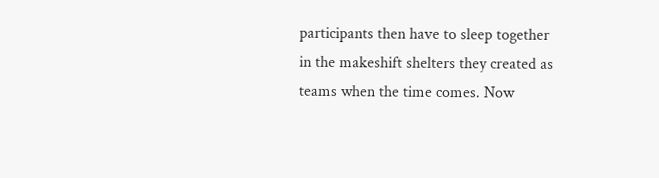participants then have to sleep together in the makeshift shelters they created as teams when the time comes. Now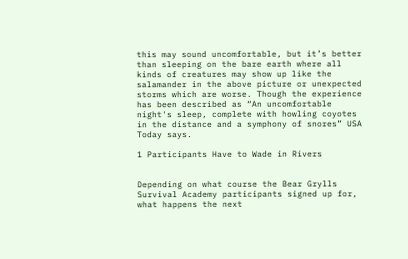this may sound uncomfortable, but it’s better than sleeping on the bare earth where all kinds of creatures may show up like the salamander in the above picture or unexpected storms which are worse. Though the experience has been described as “An uncomfortable night's sleep, complete with howling coyotes in the distance and a symphony of snores” USA Today says.

1 Participants Have to Wade in Rivers


Depending on what course the Bear Grylls Survival Academy participants signed up for, what happens the next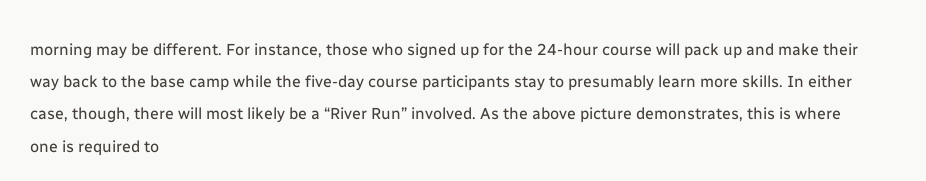morning may be different. For instance, those who signed up for the 24-hour course will pack up and make their way back to the base camp while the five-day course participants stay to presumably learn more skills. In either case, though, there will most likely be a “River Run” involved. As the above picture demonstrates, this is where one is required to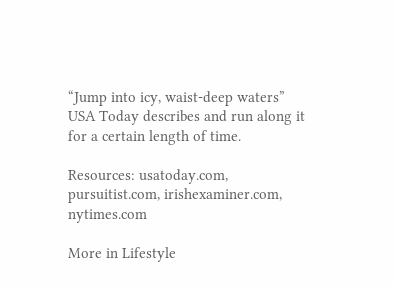“Jump into icy, waist-deep waters” USA Today describes and run along it for a certain length of time.

Resources: usatoday.com, pursuitist.com, irishexaminer.com, nytimes.com

More in Lifestyle